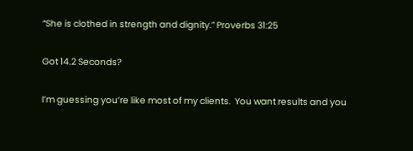“She is clothed in strength and dignity.” Proverbs 31:25

Got 14.2 Seconds?

I’m guessing you’re like most of my clients.  You want results and you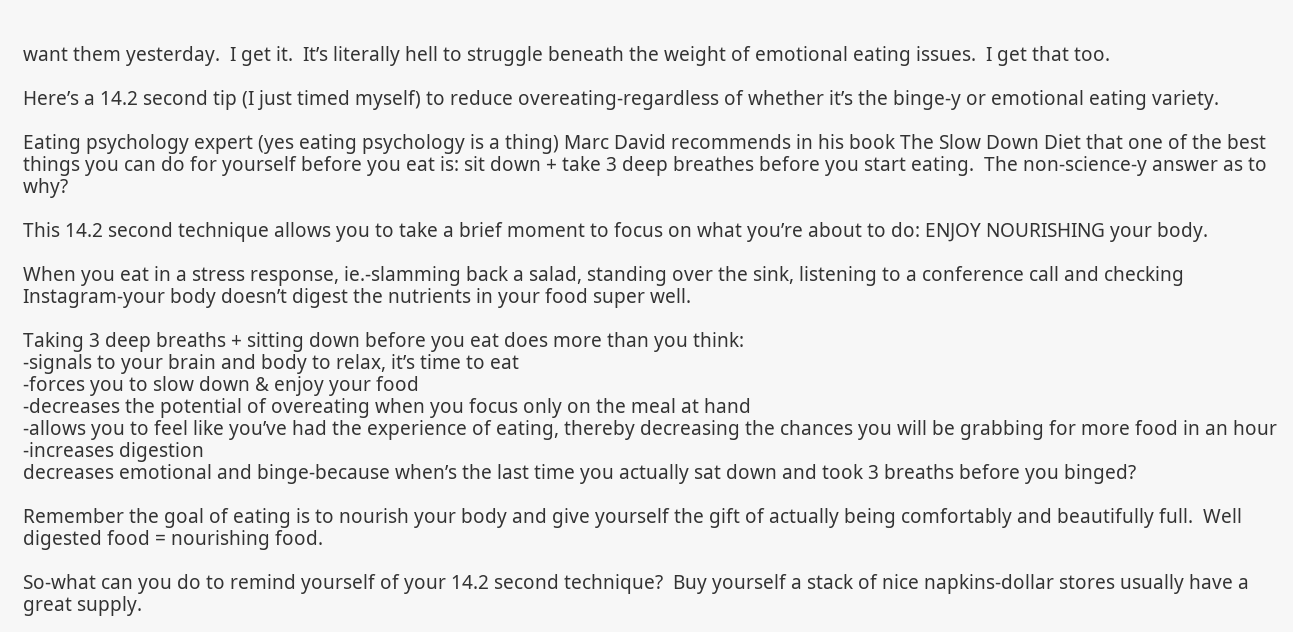want them yesterday.  I get it.  It’s literally hell to struggle beneath the weight of emotional eating issues.  I get that too.

Here’s a 14.2 second tip (I just timed myself) to reduce overeating-regardless of whether it’s the binge-y or emotional eating variety.

Eating psychology expert (yes eating psychology is a thing) Marc David recommends in his book The Slow Down Diet that one of the best things you can do for yourself before you eat is: sit down + take 3 deep breathes before you start eating.  The non-science-y answer as to why?

This 14.2 second technique allows you to take a brief moment to focus on what you’re about to do: ENJOY NOURISHING your body.

When you eat in a stress response, ie.-slamming back a salad, standing over the sink, listening to a conference call and checking Instagram-your body doesn’t digest the nutrients in your food super well.

Taking 3 deep breaths + sitting down before you eat does more than you think:
-signals to your brain and body to relax, it’s time to eat
-forces you to slow down & enjoy your food
-decreases the potential of overeating when you focus only on the meal at hand
-allows you to feel like you’ve had the experience of eating, thereby decreasing the chances you will be grabbing for more food in an hour
-increases digestion
decreases emotional and binge-because when’s the last time you actually sat down and took 3 breaths before you binged?

Remember the goal of eating is to nourish your body and give yourself the gift of actually being comfortably and beautifully full.  Well digested food = nourishing food.

So-what can you do to remind yourself of your 14.2 second technique?  Buy yourself a stack of nice napkins-dollar stores usually have a great supply.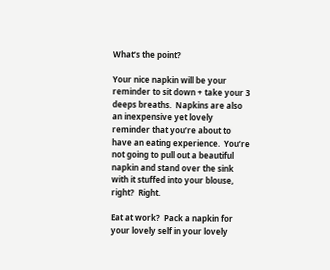What’s the point?

Your nice napkin will be your reminder to sit down + take your 3 deeps breaths.  Napkins are also an inexpensive yet lovely reminder that you’re about to have an eating experience.  You’re not going to pull out a beautiful napkin and stand over the sink with it stuffed into your blouse, right?  Right.

Eat at work?  Pack a napkin for your lovely self in your lovely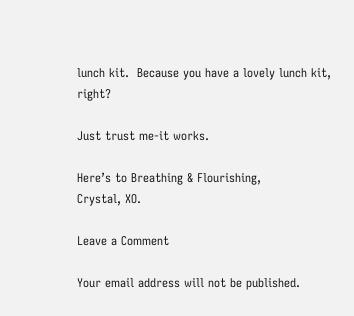lunch kit.  Because you have a lovely lunch kit, right?

Just trust me-it works.

Here’s to Breathing & Flourishing,
Crystal, XO.

Leave a Comment

Your email address will not be published.